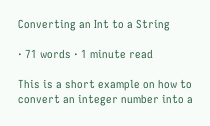Converting an Int to a String

· 71 words · 1 minute read

This is a short example on how to convert an integer number into a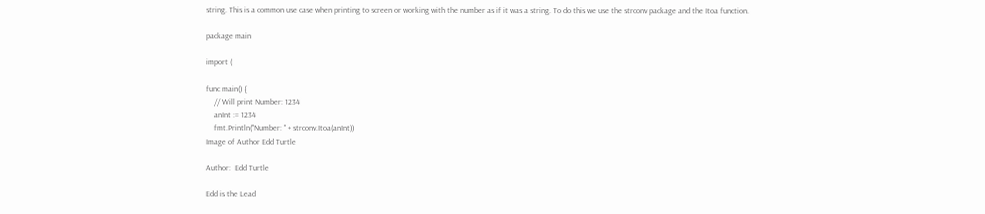string. This is a common use case when printing to screen or working with the number as if it was a string. To do this we use the strconv package and the Itoa function.

package main

import (

func main() {
    // Will print Number: 1234
    anInt := 1234
    fmt.Println("Number: " + strconv.Itoa(anInt))
Image of Author Edd Turtle

Author:  Edd Turtle

Edd is the Lead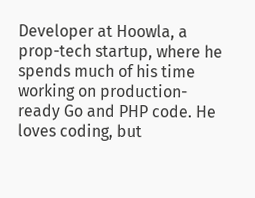Developer at Hoowla, a prop-tech startup, where he spends much of his time working on production-ready Go and PHP code. He loves coding, but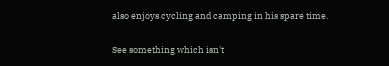also enjoys cycling and camping in his spare time.

See something which isn't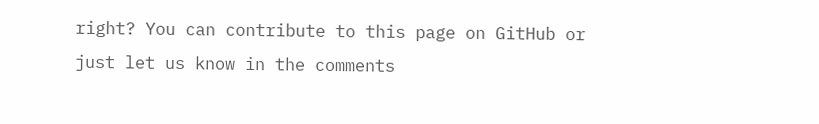right? You can contribute to this page on GitHub or just let us know in the comments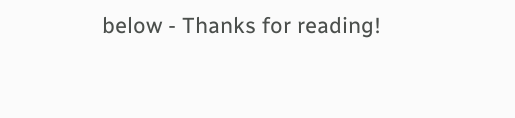below - Thanks for reading!